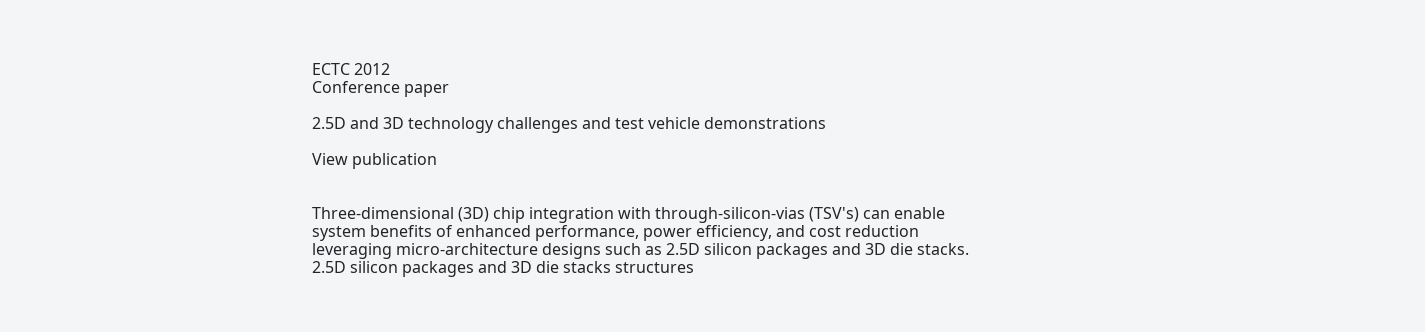ECTC 2012
Conference paper

2.5D and 3D technology challenges and test vehicle demonstrations

View publication


Three-dimensional (3D) chip integration with through-silicon-vias (TSV's) can enable system benefits of enhanced performance, power efficiency, and cost reduction leveraging micro-architecture designs such as 2.5D silicon packages and 3D die stacks. 2.5D silicon packages and 3D die stacks structures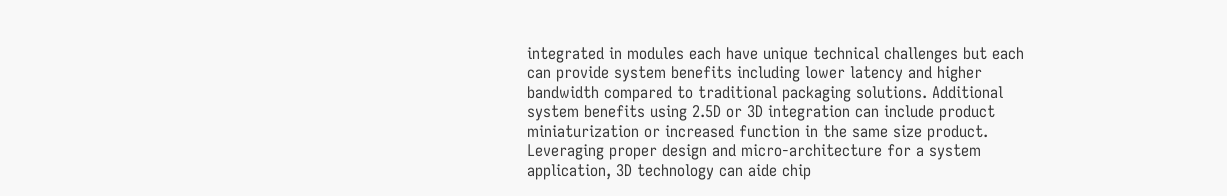integrated in modules each have unique technical challenges but each can provide system benefits including lower latency and higher bandwidth compared to traditional packaging solutions. Additional system benefits using 2.5D or 3D integration can include product miniaturization or increased function in the same size product. Leveraging proper design and micro-architecture for a system application, 3D technology can aide chip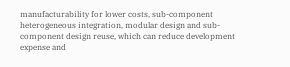manufacturability for lower costs, sub-component heterogeneous integration, modular design and sub-component design reuse, which can reduce development expense and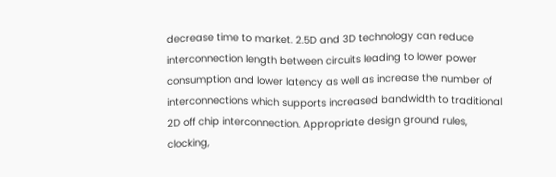decrease time to market. 2.5D and 3D technology can reduce interconnection length between circuits leading to lower power consumption and lower latency as well as increase the number of interconnections which supports increased bandwidth to traditional 2D off chip interconnection. Appropriate design ground rules, clocking,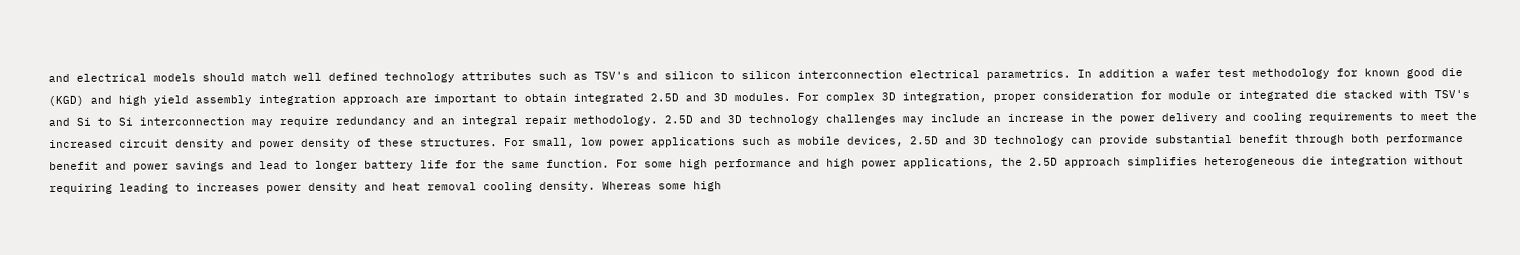and electrical models should match well defined technology attributes such as TSV's and silicon to silicon interconnection electrical parametrics. In addition a wafer test methodology for known good die (KGD) and high yield assembly integration approach are important to obtain integrated 2.5D and 3D modules. For complex 3D integration, proper consideration for module or integrated die stacked with TSV's and Si to Si interconnection may require redundancy and an integral repair methodology. 2.5D and 3D technology challenges may include an increase in the power delivery and cooling requirements to meet the increased circuit density and power density of these structures. For small, low power applications such as mobile devices, 2.5D and 3D technology can provide substantial benefit through both performance benefit and power savings and lead to longer battery life for the same function. For some high performance and high power applications, the 2.5D approach simplifies heterogeneous die integration without requiring leading to increases power density and heat removal cooling density. Whereas some high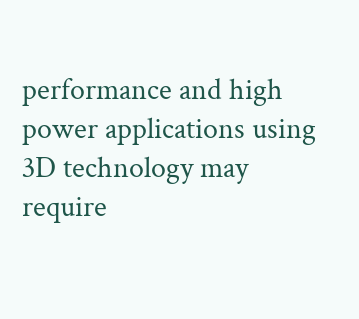performance and high power applications using 3D technology may require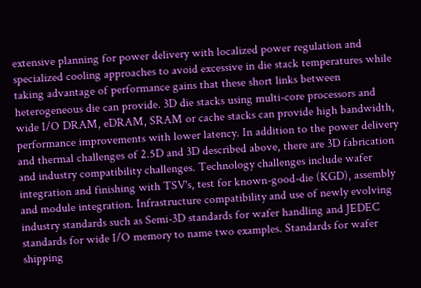extensive planning for power delivery with localized power regulation and specialized cooling approaches to avoid excessive in die stack temperatures while taking advantage of performance gains that these short links between heterogeneous die can provide. 3D die stacks using multi-core processors and wide I/O DRAM, eDRAM, SRAM or cache stacks can provide high bandwidth, performance improvements with lower latency. In addition to the power delivery and thermal challenges of 2.5D and 3D described above, there are 3D fabrication and industry compatibility challenges. Technology challenges include wafer integration and finishing with TSV's, test for known-good-die (KGD), assembly and module integration. Infrastructure compatibility and use of newly evolving industry standards such as Semi-3D standards for wafer handling and JEDEC standards for wide I/O memory to name two examples. Standards for wafer shipping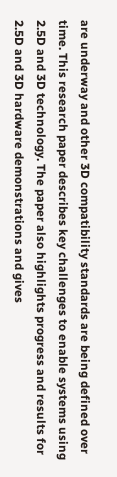are underway and other 3D compatibility standards are being defined over time. This research paper describes key challenges to enable systems using 2.5D and 3D technology. The paper also highlights progress and results for 2.5D and 3D hardware demonstrations and gives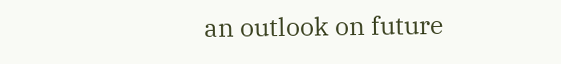an outlook on future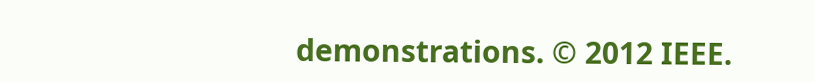demonstrations. © 2012 IEEE.